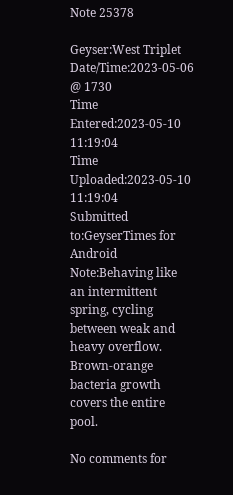Note 25378

Geyser:West Triplet
Date/Time:2023-05-06 @ 1730
Time Entered:2023-05-10 11:19:04
Time Uploaded:2023-05-10 11:19:04
Submitted to:GeyserTimes for Android
Note:Behaving like an intermittent spring, cycling between weak and heavy overflow. Brown-orange bacteria growth covers the entire pool.

No comments for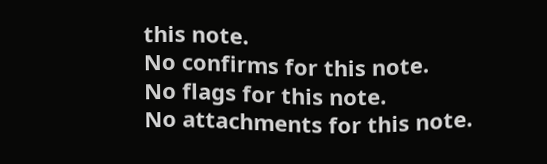this note.
No confirms for this note.
No flags for this note.
No attachments for this note.